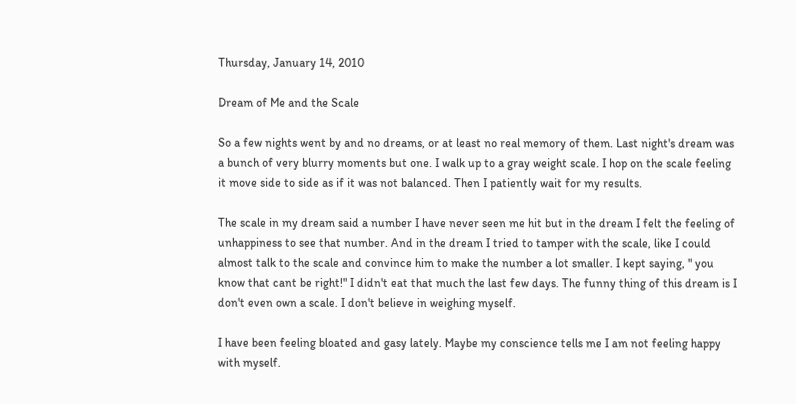Thursday, January 14, 2010

Dream of Me and the Scale

So a few nights went by and no dreams, or at least no real memory of them. Last night's dream was a bunch of very blurry moments but one. I walk up to a gray weight scale. I hop on the scale feeling it move side to side as if it was not balanced. Then I patiently wait for my results.

The scale in my dream said a number I have never seen me hit but in the dream I felt the feeling of unhappiness to see that number. And in the dream I tried to tamper with the scale, like I could almost talk to the scale and convince him to make the number a lot smaller. I kept saying, " you know that cant be right!" I didn't eat that much the last few days. The funny thing of this dream is I don't even own a scale. I don't believe in weighing myself.

I have been feeling bloated and gasy lately. Maybe my conscience tells me I am not feeling happy with myself.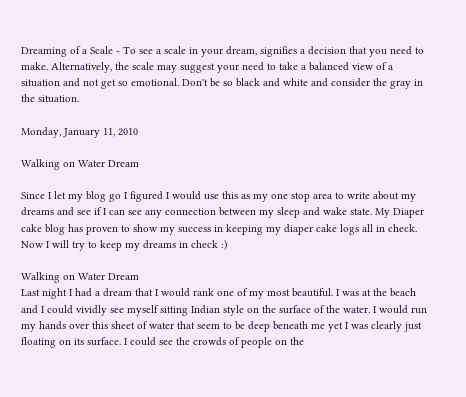Dreaming of a Scale - To see a scale in your dream, signifies a decision that you need to make. Alternatively, the scale may suggest your need to take a balanced view of a situation and not get so emotional. Don't be so black and white and consider the gray in the situation.

Monday, January 11, 2010

Walking on Water Dream

Since I let my blog go I figured I would use this as my one stop area to write about my dreams and see if I can see any connection between my sleep and wake state. My Diaper cake blog has proven to show my success in keeping my diaper cake logs all in check. Now I will try to keep my dreams in check :)

Walking on Water Dream
Last night I had a dream that I would rank one of my most beautiful. I was at the beach and I could vividly see myself sitting Indian style on the surface of the water. I would run my hands over this sheet of water that seem to be deep beneath me yet I was clearly just floating on its surface. I could see the crowds of people on the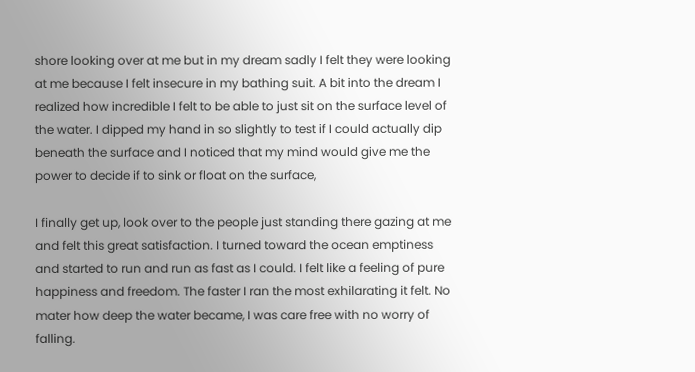shore looking over at me but in my dream sadly I felt they were looking at me because I felt insecure in my bathing suit. A bit into the dream I realized how incredible I felt to be able to just sit on the surface level of the water. I dipped my hand in so slightly to test if I could actually dip beneath the surface and I noticed that my mind would give me the power to decide if to sink or float on the surface,

I finally get up, look over to the people just standing there gazing at me and felt this great satisfaction. I turned toward the ocean emptiness and started to run and run as fast as I could. I felt like a feeling of pure happiness and freedom. The faster I ran the most exhilarating it felt. No mater how deep the water became, I was care free with no worry of falling.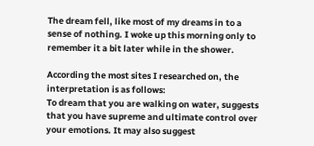The dream fell, like most of my dreams in to a sense of nothing. I woke up this morning only to remember it a bit later while in the shower.

According the most sites I researched on, the interpretation is as follows:
To dream that you are walking on water, suggests that you have supreme and ultimate control over your emotions. It may also suggest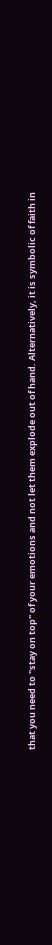that you need to "stay on top" of your emotions and not let them explode out of hand. Alternatively, it is symbolic of faith in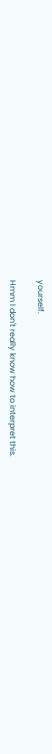yourself.

Hmm I don't really know how to interpret this.